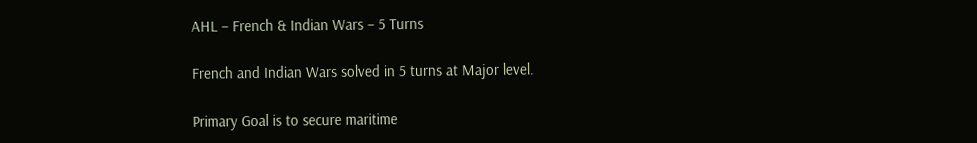AHL – French & Indian Wars – 5 Turns

French and Indian Wars solved in 5 turns at Major level.

Primary Goal is to secure maritime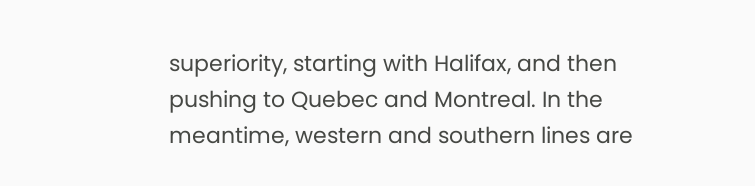superiority, starting with Halifax, and then pushing to Quebec and Montreal. In the meantime, western and southern lines are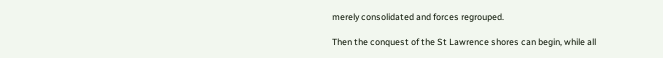merely consolidated and forces regrouped.

Then the conquest of the St Lawrence shores can begin, while all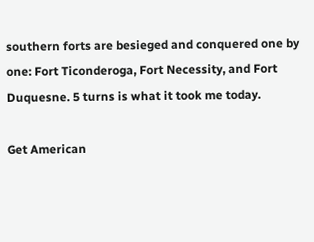southern forts are besieged and conquered one by one: Fort Ticonderoga, Fort Necessity, and Fort Duquesne. 5 turns is what it took me today.

Get American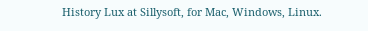History Lux at Sillysoft, for Mac, Windows, Linux.